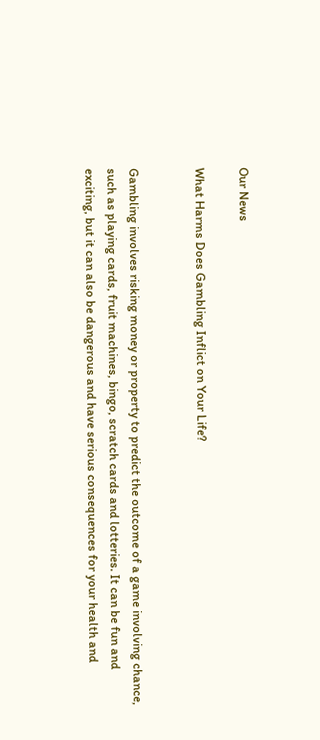Our News

What Harms Does Gambling Inflict on Your Life?


Gambling involves risking money or property to predict the outcome of a game involving chance, such as playing cards, fruit machines, bingo, scratch cards and lotteries. It can be fun and exciting, but it can also be dangerous and have serious consequences for your health and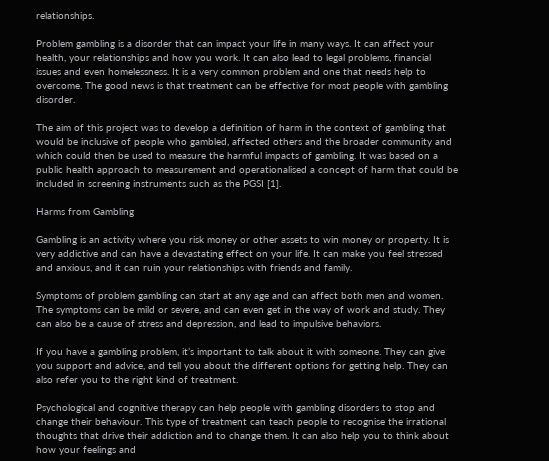relationships.

Problem gambling is a disorder that can impact your life in many ways. It can affect your health, your relationships and how you work. It can also lead to legal problems, financial issues and even homelessness. It is a very common problem and one that needs help to overcome. The good news is that treatment can be effective for most people with gambling disorder.

The aim of this project was to develop a definition of harm in the context of gambling that would be inclusive of people who gambled, affected others and the broader community and which could then be used to measure the harmful impacts of gambling. It was based on a public health approach to measurement and operationalised a concept of harm that could be included in screening instruments such as the PGSI [1].

Harms from Gambling

Gambling is an activity where you risk money or other assets to win money or property. It is very addictive and can have a devastating effect on your life. It can make you feel stressed and anxious, and it can ruin your relationships with friends and family.

Symptoms of problem gambling can start at any age and can affect both men and women. The symptoms can be mild or severe, and can even get in the way of work and study. They can also be a cause of stress and depression, and lead to impulsive behaviors.

If you have a gambling problem, it’s important to talk about it with someone. They can give you support and advice, and tell you about the different options for getting help. They can also refer you to the right kind of treatment.

Psychological and cognitive therapy can help people with gambling disorders to stop and change their behaviour. This type of treatment can teach people to recognise the irrational thoughts that drive their addiction and to change them. It can also help you to think about how your feelings and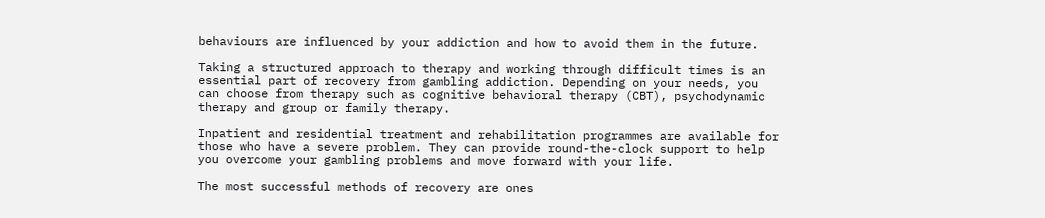behaviours are influenced by your addiction and how to avoid them in the future.

Taking a structured approach to therapy and working through difficult times is an essential part of recovery from gambling addiction. Depending on your needs, you can choose from therapy such as cognitive behavioral therapy (CBT), psychodynamic therapy and group or family therapy.

Inpatient and residential treatment and rehabilitation programmes are available for those who have a severe problem. They can provide round-the-clock support to help you overcome your gambling problems and move forward with your life.

The most successful methods of recovery are ones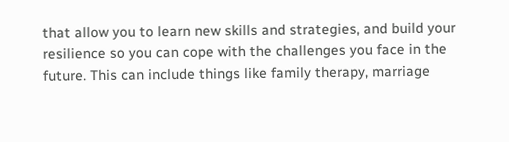that allow you to learn new skills and strategies, and build your resilience so you can cope with the challenges you face in the future. This can include things like family therapy, marriage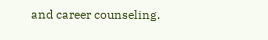and career counseling.